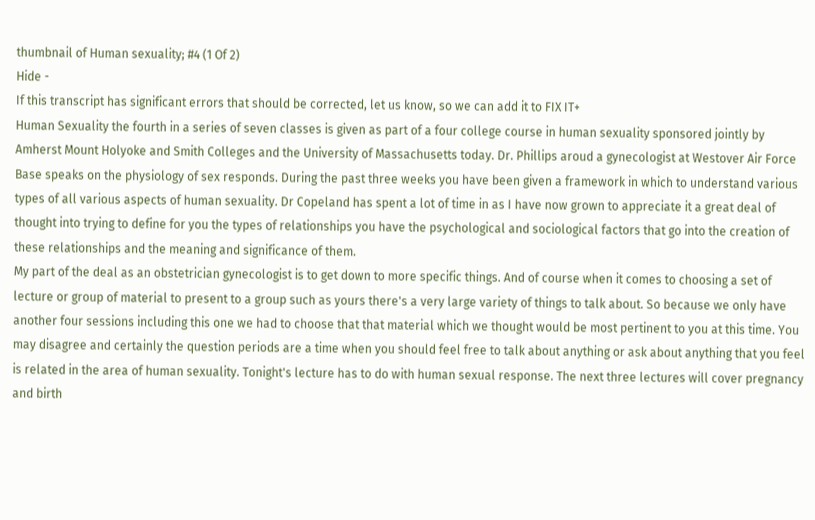thumbnail of Human sexuality; #4 (1 Of 2)
Hide -
If this transcript has significant errors that should be corrected, let us know, so we can add it to FIX IT+
Human Sexuality the fourth in a series of seven classes is given as part of a four college course in human sexuality sponsored jointly by Amherst Mount Holyoke and Smith Colleges and the University of Massachusetts today. Dr. Phillips aroud a gynecologist at Westover Air Force Base speaks on the physiology of sex responds. During the past three weeks you have been given a framework in which to understand various types of all various aspects of human sexuality. Dr Copeland has spent a lot of time in as I have now grown to appreciate it a great deal of thought into trying to define for you the types of relationships you have the psychological and sociological factors that go into the creation of these relationships and the meaning and significance of them.
My part of the deal as an obstetrician gynecologist is to get down to more specific things. And of course when it comes to choosing a set of lecture or group of material to present to a group such as yours there's a very large variety of things to talk about. So because we only have another four sessions including this one we had to choose that that material which we thought would be most pertinent to you at this time. You may disagree and certainly the question periods are a time when you should feel free to talk about anything or ask about anything that you feel is related in the area of human sexuality. Tonight's lecture has to do with human sexual response. The next three lectures will cover pregnancy and birth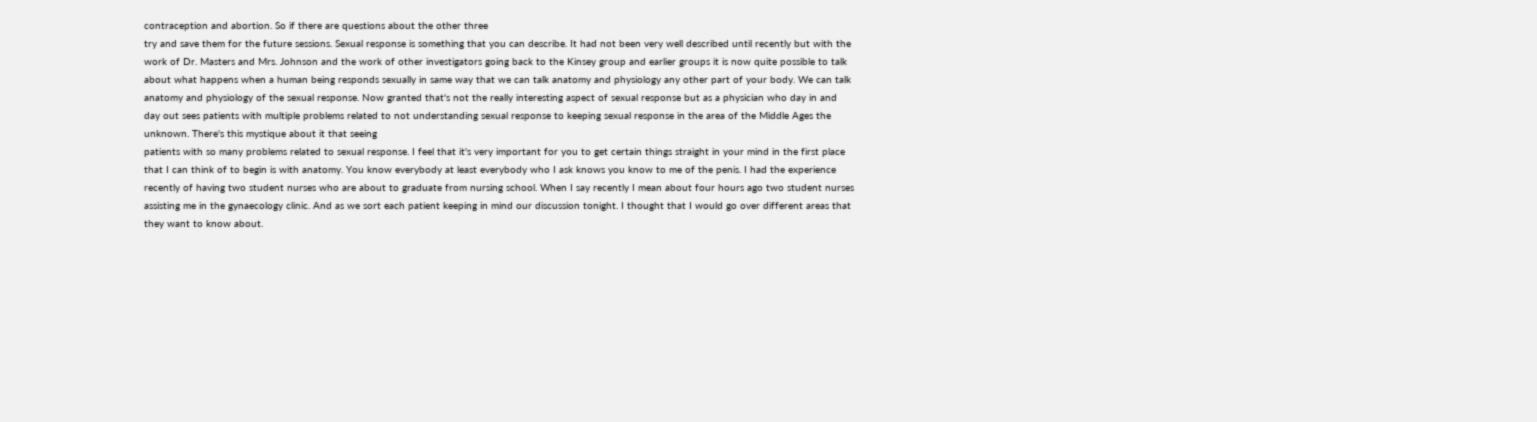contraception and abortion. So if there are questions about the other three
try and save them for the future sessions. Sexual response is something that you can describe. It had not been very well described until recently but with the work of Dr. Masters and Mrs. Johnson and the work of other investigators going back to the Kinsey group and earlier groups it is now quite possible to talk about what happens when a human being responds sexually in same way that we can talk anatomy and physiology any other part of your body. We can talk anatomy and physiology of the sexual response. Now granted that's not the really interesting aspect of sexual response but as a physician who day in and day out sees patients with multiple problems related to not understanding sexual response to keeping sexual response in the area of the Middle Ages the unknown. There's this mystique about it that seeing
patients with so many problems related to sexual response. I feel that it's very important for you to get certain things straight in your mind in the first place that I can think of to begin is with anatomy. You know everybody at least everybody who I ask knows you know to me of the penis. I had the experience recently of having two student nurses who are about to graduate from nursing school. When I say recently I mean about four hours ago two student nurses assisting me in the gynaecology clinic. And as we sort each patient keeping in mind our discussion tonight. I thought that I would go over different areas that they want to know about.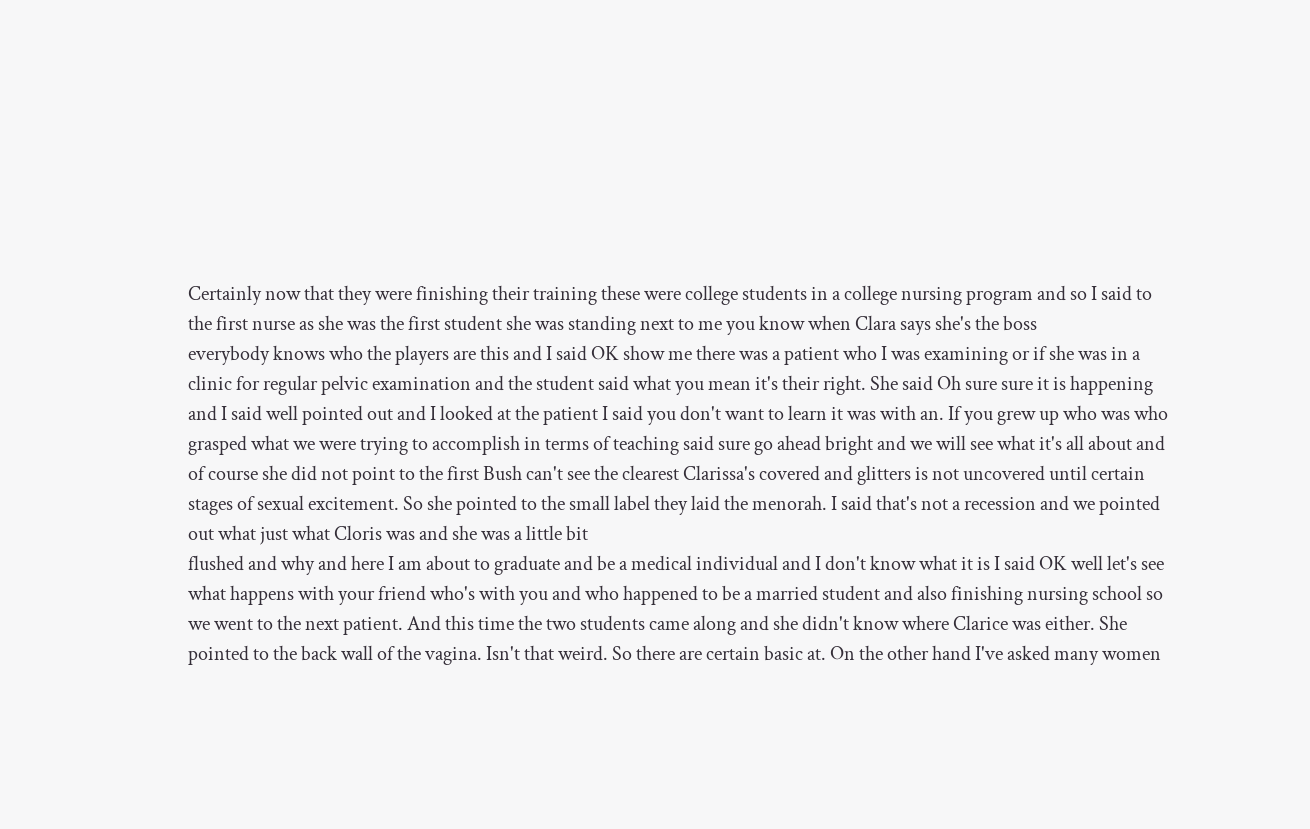Certainly now that they were finishing their training these were college students in a college nursing program and so I said to the first nurse as she was the first student she was standing next to me you know when Clara says she's the boss
everybody knows who the players are this and I said OK show me there was a patient who I was examining or if she was in a clinic for regular pelvic examination and the student said what you mean it's their right. She said Oh sure sure it is happening and I said well pointed out and I looked at the patient I said you don't want to learn it was with an. If you grew up who was who grasped what we were trying to accomplish in terms of teaching said sure go ahead bright and we will see what it's all about and of course she did not point to the first Bush can't see the clearest Clarissa's covered and glitters is not uncovered until certain stages of sexual excitement. So she pointed to the small label they laid the menorah. I said that's not a recession and we pointed out what just what Cloris was and she was a little bit
flushed and why and here I am about to graduate and be a medical individual and I don't know what it is I said OK well let's see what happens with your friend who's with you and who happened to be a married student and also finishing nursing school so we went to the next patient. And this time the two students came along and she didn't know where Clarice was either. She pointed to the back wall of the vagina. Isn't that weird. So there are certain basic at. On the other hand I've asked many women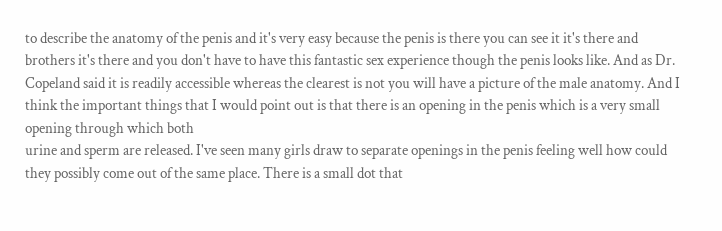to describe the anatomy of the penis and it's very easy because the penis is there you can see it it's there and brothers it's there and you don't have to have this fantastic sex experience though the penis looks like. And as Dr. Copeland said it is readily accessible whereas the clearest is not you will have a picture of the male anatomy. And I think the important things that I would point out is that there is an opening in the penis which is a very small opening through which both
urine and sperm are released. I've seen many girls draw to separate openings in the penis feeling well how could they possibly come out of the same place. There is a small dot that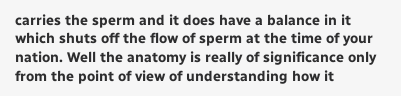carries the sperm and it does have a balance in it which shuts off the flow of sperm at the time of your nation. Well the anatomy is really of significance only from the point of view of understanding how it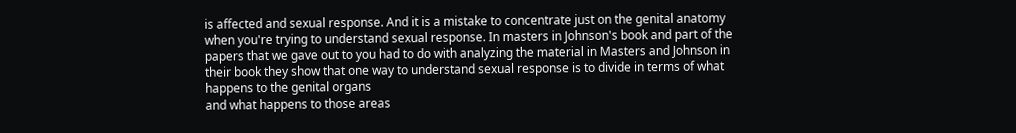is affected and sexual response. And it is a mistake to concentrate just on the genital anatomy when you're trying to understand sexual response. In masters in Johnson's book and part of the papers that we gave out to you had to do with analyzing the material in Masters and Johnson in their book they show that one way to understand sexual response is to divide in terms of what happens to the genital organs
and what happens to those areas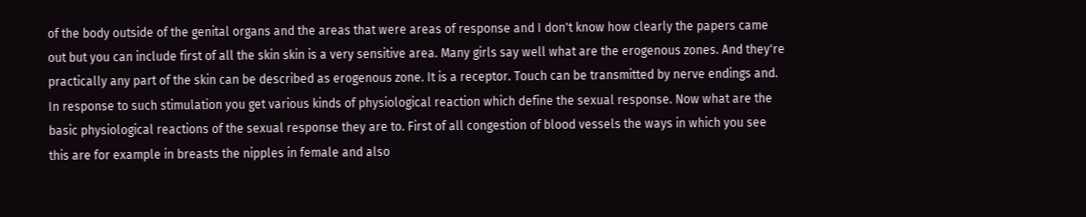of the body outside of the genital organs and the areas that were areas of response and I don't know how clearly the papers came out but you can include first of all the skin skin is a very sensitive area. Many girls say well what are the erogenous zones. And they're practically any part of the skin can be described as erogenous zone. It is a receptor. Touch can be transmitted by nerve endings and. In response to such stimulation you get various kinds of physiological reaction which define the sexual response. Now what are the basic physiological reactions of the sexual response they are to. First of all congestion of blood vessels the ways in which you see this are for example in breasts the nipples in female and also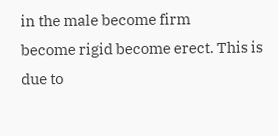in the male become firm
become rigid become erect. This is due to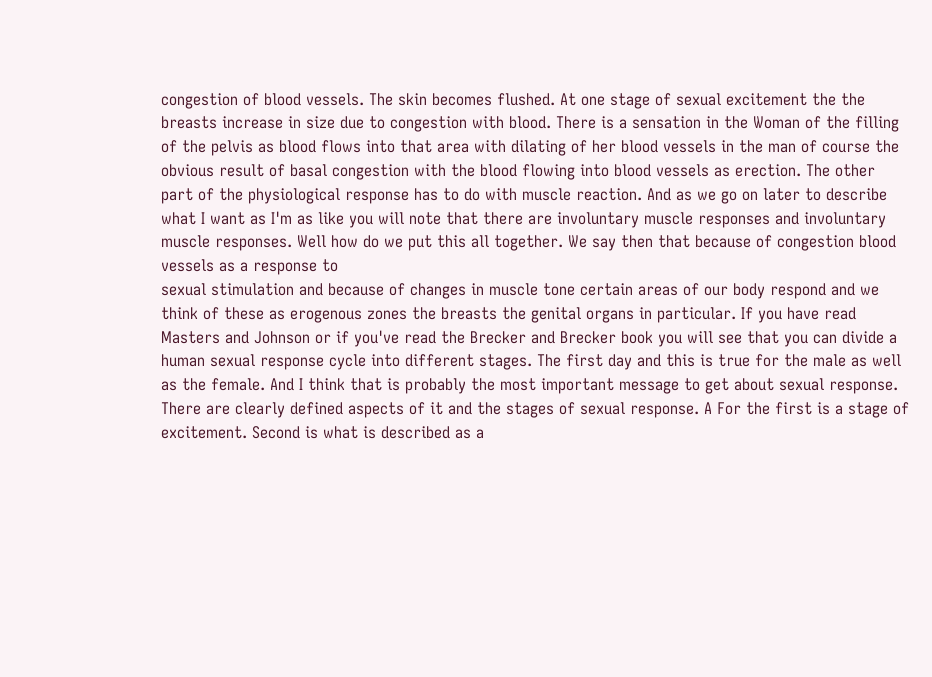congestion of blood vessels. The skin becomes flushed. At one stage of sexual excitement the the breasts increase in size due to congestion with blood. There is a sensation in the Woman of the filling of the pelvis as blood flows into that area with dilating of her blood vessels in the man of course the obvious result of basal congestion with the blood flowing into blood vessels as erection. The other part of the physiological response has to do with muscle reaction. And as we go on later to describe what I want as I'm as like you will note that there are involuntary muscle responses and involuntary muscle responses. Well how do we put this all together. We say then that because of congestion blood vessels as a response to
sexual stimulation and because of changes in muscle tone certain areas of our body respond and we think of these as erogenous zones the breasts the genital organs in particular. If you have read Masters and Johnson or if you've read the Brecker and Brecker book you will see that you can divide a human sexual response cycle into different stages. The first day and this is true for the male as well as the female. And I think that is probably the most important message to get about sexual response. There are clearly defined aspects of it and the stages of sexual response. A For the first is a stage of excitement. Second is what is described as a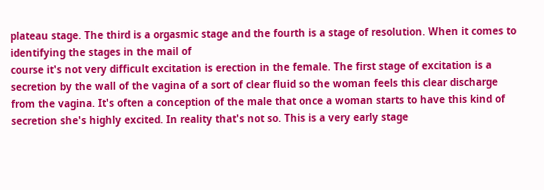plateau stage. The third is a orgasmic stage and the fourth is a stage of resolution. When it comes to identifying the stages in the mail of
course it's not very difficult excitation is erection in the female. The first stage of excitation is a secretion by the wall of the vagina of a sort of clear fluid so the woman feels this clear discharge from the vagina. It's often a conception of the male that once a woman starts to have this kind of secretion she's highly excited. In reality that's not so. This is a very early stage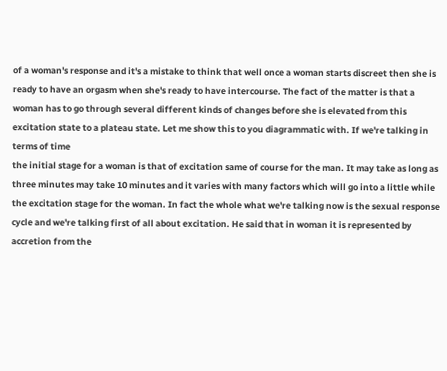of a woman's response and it's a mistake to think that well once a woman starts discreet then she is ready to have an orgasm when she's ready to have intercourse. The fact of the matter is that a woman has to go through several different kinds of changes before she is elevated from this excitation state to a plateau state. Let me show this to you diagrammatic with. If we're talking in terms of time
the initial stage for a woman is that of excitation same of course for the man. It may take as long as three minutes may take 10 minutes and it varies with many factors which will go into a little while the excitation stage for the woman. In fact the whole what we're talking now is the sexual response cycle and we're talking first of all about excitation. He said that in woman it is represented by accretion from the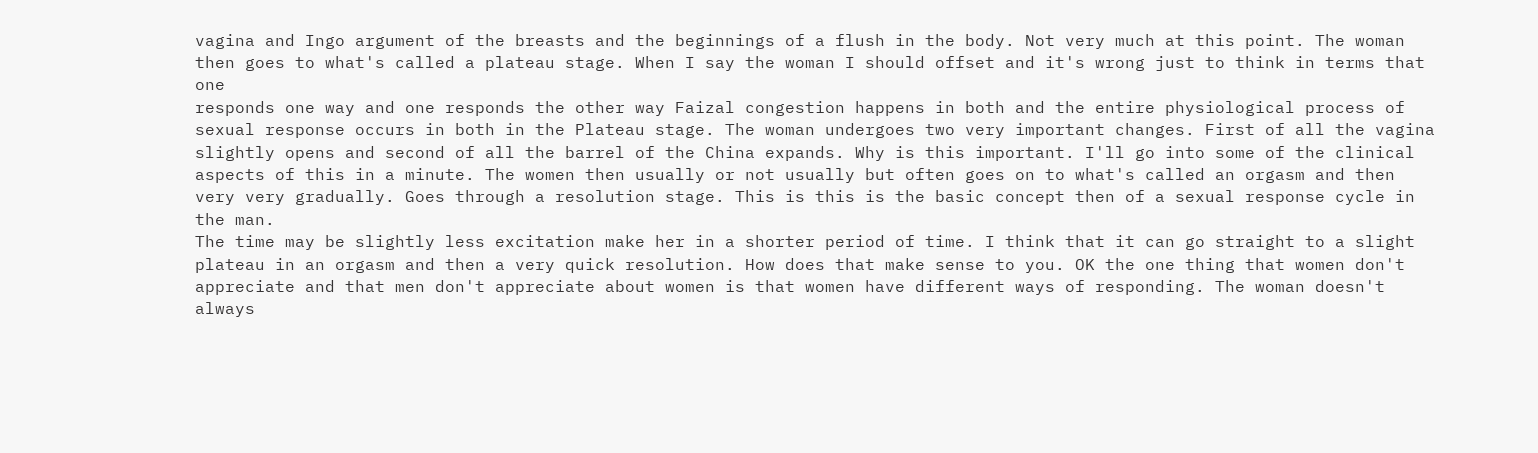vagina and Ingo argument of the breasts and the beginnings of a flush in the body. Not very much at this point. The woman then goes to what's called a plateau stage. When I say the woman I should offset and it's wrong just to think in terms that one
responds one way and one responds the other way Faizal congestion happens in both and the entire physiological process of sexual response occurs in both in the Plateau stage. The woman undergoes two very important changes. First of all the vagina slightly opens and second of all the barrel of the China expands. Why is this important. I'll go into some of the clinical aspects of this in a minute. The women then usually or not usually but often goes on to what's called an orgasm and then very very gradually. Goes through a resolution stage. This is this is the basic concept then of a sexual response cycle in the man.
The time may be slightly less excitation make her in a shorter period of time. I think that it can go straight to a slight plateau in an orgasm and then a very quick resolution. How does that make sense to you. OK the one thing that women don't appreciate and that men don't appreciate about women is that women have different ways of responding. The woman doesn't always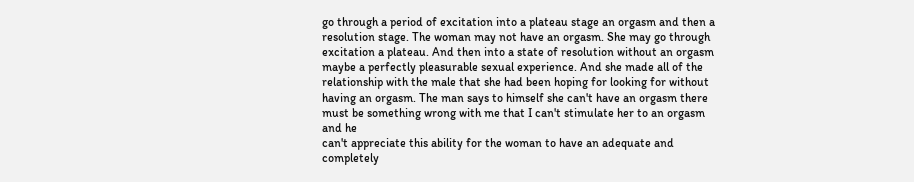go through a period of excitation into a plateau stage an orgasm and then a resolution stage. The woman may not have an orgasm. She may go through excitation a plateau. And then into a state of resolution without an orgasm maybe a perfectly pleasurable sexual experience. And she made all of the relationship with the male that she had been hoping for looking for without having an orgasm. The man says to himself she can't have an orgasm there must be something wrong with me that I can't stimulate her to an orgasm and he
can't appreciate this ability for the woman to have an adequate and completely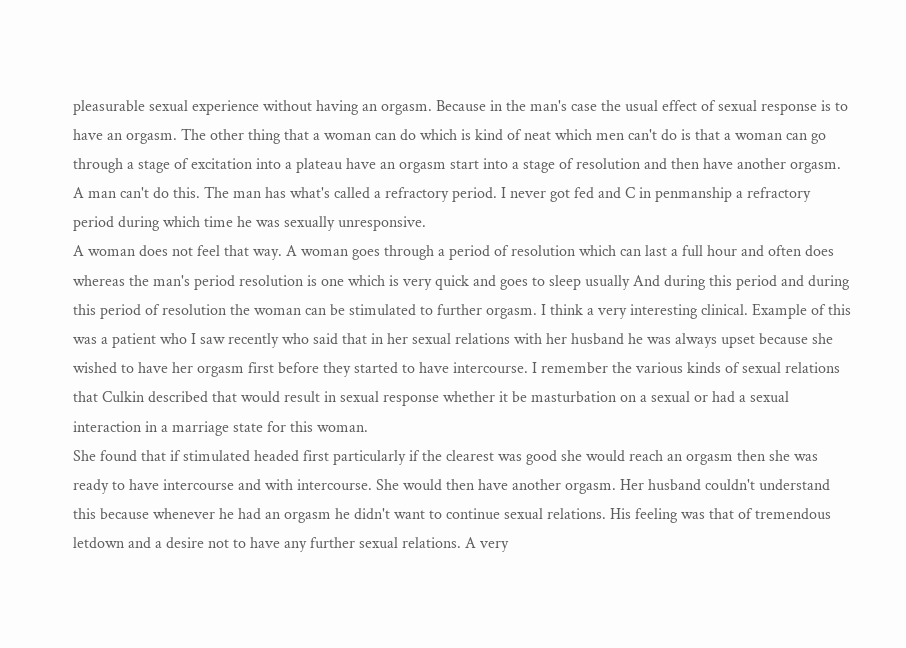pleasurable sexual experience without having an orgasm. Because in the man's case the usual effect of sexual response is to have an orgasm. The other thing that a woman can do which is kind of neat which men can't do is that a woman can go through a stage of excitation into a plateau have an orgasm start into a stage of resolution and then have another orgasm. A man can't do this. The man has what's called a refractory period. I never got fed and C in penmanship a refractory period during which time he was sexually unresponsive.
A woman does not feel that way. A woman goes through a period of resolution which can last a full hour and often does whereas the man's period resolution is one which is very quick and goes to sleep usually And during this period and during this period of resolution the woman can be stimulated to further orgasm. I think a very interesting clinical. Example of this was a patient who I saw recently who said that in her sexual relations with her husband he was always upset because she wished to have her orgasm first before they started to have intercourse. I remember the various kinds of sexual relations that Culkin described that would result in sexual response whether it be masturbation on a sexual or had a sexual interaction in a marriage state for this woman.
She found that if stimulated headed first particularly if the clearest was good she would reach an orgasm then she was ready to have intercourse and with intercourse. She would then have another orgasm. Her husband couldn't understand this because whenever he had an orgasm he didn't want to continue sexual relations. His feeling was that of tremendous letdown and a desire not to have any further sexual relations. A very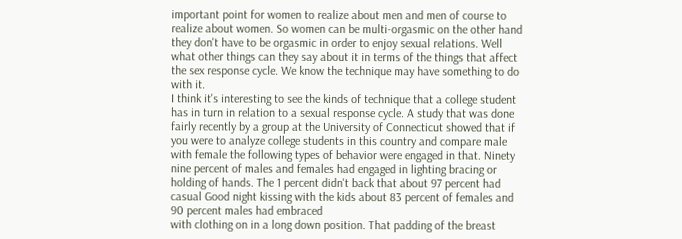important point for women to realize about men and men of course to realize about women. So women can be multi-orgasmic on the other hand they don't have to be orgasmic in order to enjoy sexual relations. Well what other things can they say about it in terms of the things that affect the sex response cycle. We know the technique may have something to do with it.
I think it's interesting to see the kinds of technique that a college student has in turn in relation to a sexual response cycle. A study that was done fairly recently by a group at the University of Connecticut showed that if you were to analyze college students in this country and compare male with female the following types of behavior were engaged in that. Ninety nine percent of males and females had engaged in lighting bracing or holding of hands. The 1 percent didn't back that about 97 percent had casual Good night kissing with the kids about 83 percent of females and 90 percent males had embraced
with clothing on in a long down position. That padding of the breast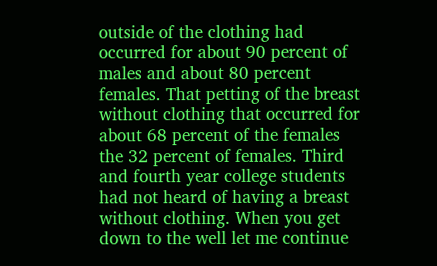outside of the clothing had occurred for about 90 percent of males and about 80 percent females. That petting of the breast without clothing that occurred for about 68 percent of the females the 32 percent of females. Third and fourth year college students had not heard of having a breast without clothing. When you get down to the well let me continue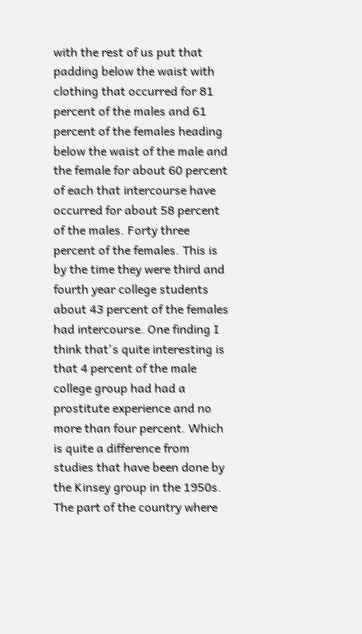with the rest of us put that padding below the waist with clothing that occurred for 81 percent of the males and 61 percent of the females heading below the waist of the male and the female for about 60 percent of each that intercourse have occurred for about 58 percent of the males. Forty three percent of the females. This is by the time they were third and fourth year college students about 43 percent of the females had intercourse. One finding I think that's quite interesting is
that 4 percent of the male college group had had a prostitute experience and no more than four percent. Which is quite a difference from studies that have been done by the Kinsey group in the 1950s. The part of the country where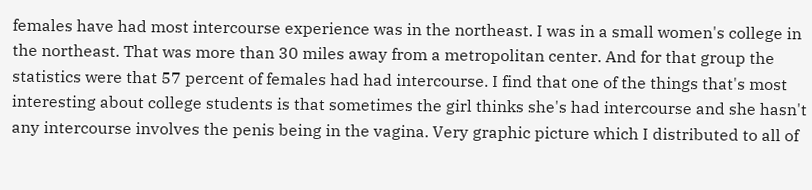females have had most intercourse experience was in the northeast. I was in a small women's college in the northeast. That was more than 30 miles away from a metropolitan center. And for that group the statistics were that 57 percent of females had had intercourse. I find that one of the things that's most interesting about college students is that sometimes the girl thinks she's had intercourse and she hasn't
any intercourse involves the penis being in the vagina. Very graphic picture which I distributed to all of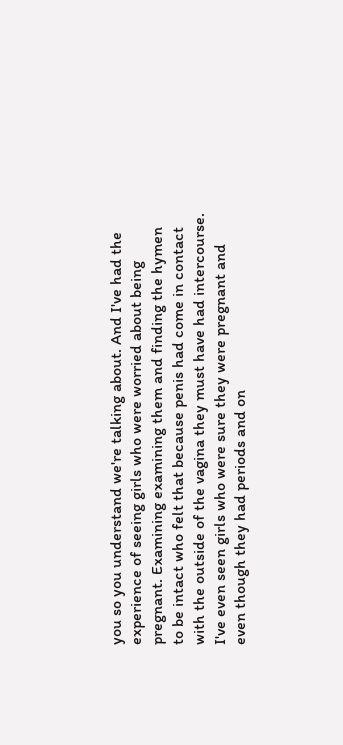you so you understand we're talking about. And I've had the experience of seeing girls who were worried about being pregnant. Examining examining them and finding the hymen to be intact who felt that because penis had come in contact with the outside of the vagina they must have had intercourse. I've even seen girls who were sure they were pregnant and even though they had periods and on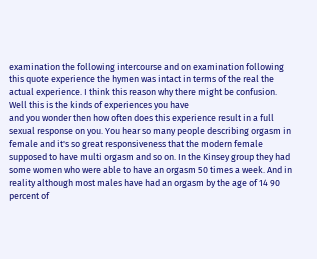examination the following intercourse and on examination following this quote experience the hymen was intact in terms of the real the actual experience. I think this reason why there might be confusion. Well this is the kinds of experiences you have
and you wonder then how often does this experience result in a full sexual response on you. You hear so many people describing orgasm in female and it's so great responsiveness that the modern female supposed to have multi orgasm and so on. In the Kinsey group they had some women who were able to have an orgasm 50 times a week. And in reality although most males have had an orgasm by the age of 14 90 percent of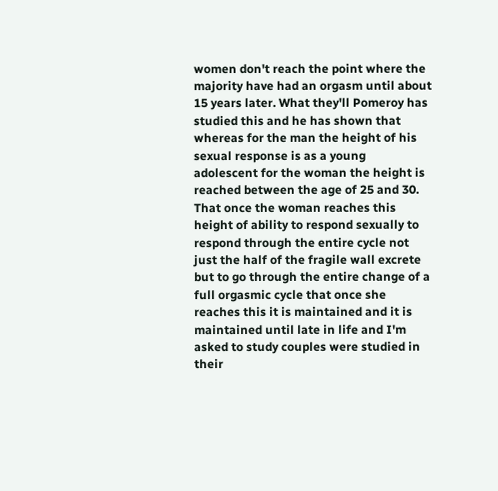women don't reach the point where the majority have had an orgasm until about 15 years later. What they'll Pomeroy has studied this and he has shown that whereas for the man the height of his sexual response is as a young adolescent for the woman the height is reached between the age of 25 and 30. That once the woman reaches this height of ability to respond sexually to
respond through the entire cycle not just the half of the fragile wall excrete but to go through the entire change of a full orgasmic cycle that once she reaches this it is maintained and it is maintained until late in life and I'm asked to study couples were studied in their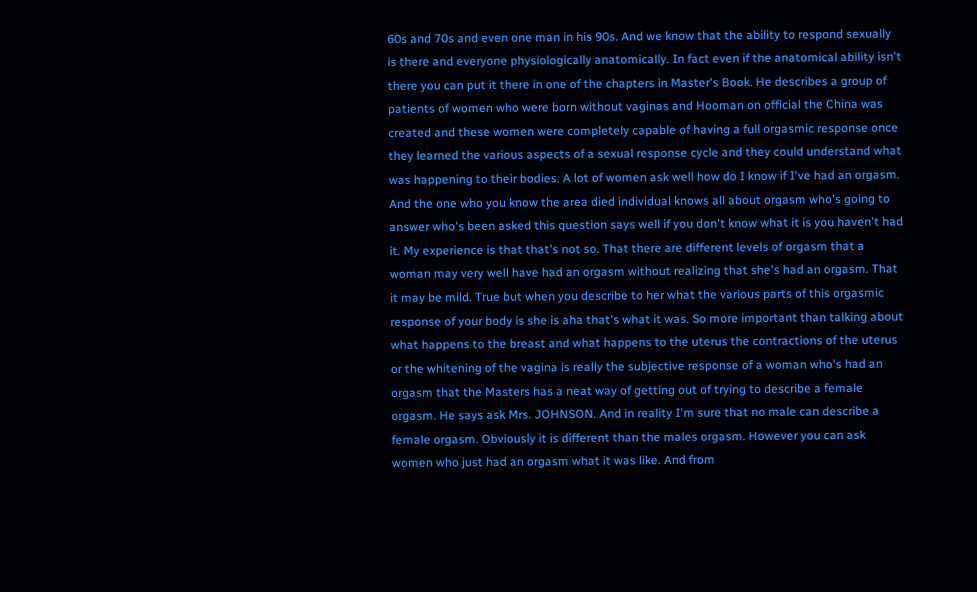60s and 70s and even one man in his 90s. And we know that the ability to respond sexually is there and everyone physiologically anatomically. In fact even if the anatomical ability isn't there you can put it there in one of the chapters in Master's Book. He describes a group of patients of women who were born without vaginas and Hooman on official the China was created and these women were completely capable of having a full orgasmic response once they learned the various aspects of a sexual response cycle and they could understand what was happening to their bodies. A lot of women ask well how do I know if I've had an orgasm.
And the one who you know the area died individual knows all about orgasm who's going to answer who's been asked this question says well if you don't know what it is you haven't had it. My experience is that that's not so. That there are different levels of orgasm that a woman may very well have had an orgasm without realizing that she's had an orgasm. That it may be mild. True but when you describe to her what the various parts of this orgasmic response of your body is she is aha that's what it was. So more important than talking about what happens to the breast and what happens to the uterus the contractions of the uterus or the whitening of the vagina is really the subjective response of a woman who's had an orgasm that the Masters has a neat way of getting out of trying to describe a female orgasm. He says ask Mrs. JOHNSON. And in reality I'm sure that no male can describe a
female orgasm. Obviously it is different than the males orgasm. However you can ask women who just had an orgasm what it was like. And from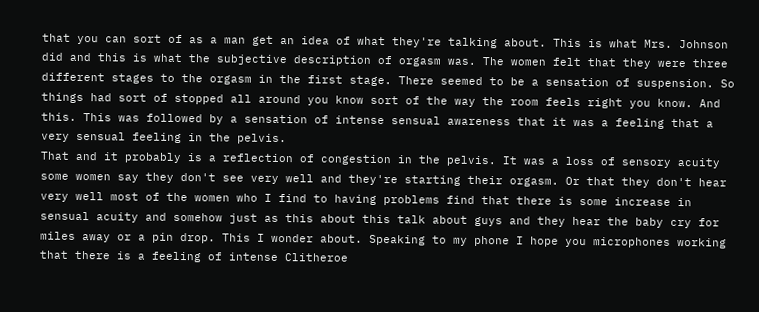that you can sort of as a man get an idea of what they're talking about. This is what Mrs. Johnson did and this is what the subjective description of orgasm was. The women felt that they were three different stages to the orgasm in the first stage. There seemed to be a sensation of suspension. So things had sort of stopped all around you know sort of the way the room feels right you know. And this. This was followed by a sensation of intense sensual awareness that it was a feeling that a very sensual feeling in the pelvis.
That and it probably is a reflection of congestion in the pelvis. It was a loss of sensory acuity some women say they don't see very well and they're starting their orgasm. Or that they don't hear very well most of the women who I find to having problems find that there is some increase in sensual acuity and somehow just as this about this talk about guys and they hear the baby cry for miles away or a pin drop. This I wonder about. Speaking to my phone I hope you microphones working that there is a feeling of intense Clitheroe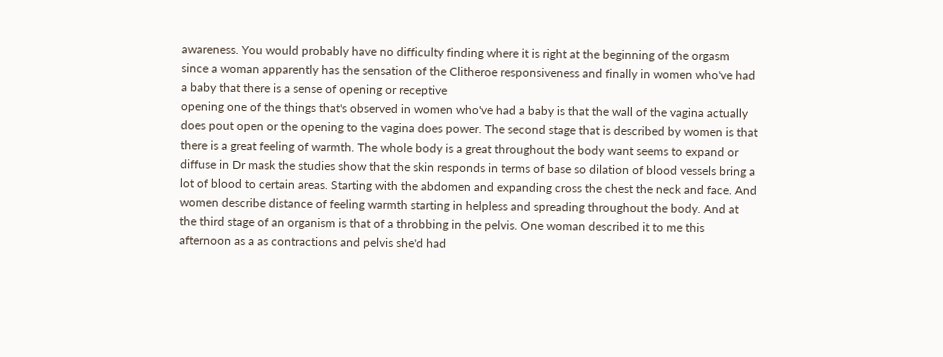awareness. You would probably have no difficulty finding where it is right at the beginning of the orgasm since a woman apparently has the sensation of the Clitheroe responsiveness and finally in women who've had a baby that there is a sense of opening or receptive
opening one of the things that's observed in women who've had a baby is that the wall of the vagina actually does pout open or the opening to the vagina does power. The second stage that is described by women is that there is a great feeling of warmth. The whole body is a great throughout the body want seems to expand or diffuse in Dr mask the studies show that the skin responds in terms of base so dilation of blood vessels bring a lot of blood to certain areas. Starting with the abdomen and expanding cross the chest the neck and face. And women describe distance of feeling warmth starting in helpless and spreading throughout the body. And at the third stage of an organism is that of a throbbing in the pelvis. One woman described it to me this afternoon as a as contractions and pelvis she'd had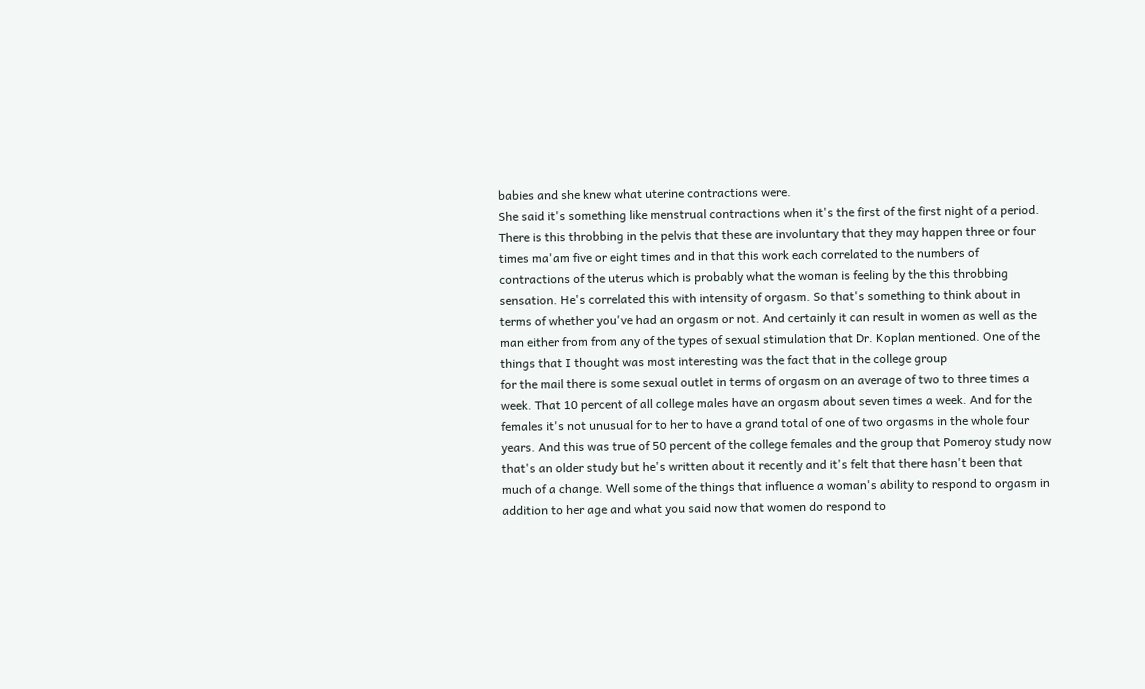babies and she knew what uterine contractions were.
She said it's something like menstrual contractions when it's the first of the first night of a period. There is this throbbing in the pelvis that these are involuntary that they may happen three or four times ma'am five or eight times and in that this work each correlated to the numbers of contractions of the uterus which is probably what the woman is feeling by the this throbbing sensation. He's correlated this with intensity of orgasm. So that's something to think about in terms of whether you've had an orgasm or not. And certainly it can result in women as well as the man either from from any of the types of sexual stimulation that Dr. Koplan mentioned. One of the things that I thought was most interesting was the fact that in the college group
for the mail there is some sexual outlet in terms of orgasm on an average of two to three times a week. That 10 percent of all college males have an orgasm about seven times a week. And for the females it's not unusual for to her to have a grand total of one of two orgasms in the whole four years. And this was true of 50 percent of the college females and the group that Pomeroy study now that's an older study but he's written about it recently and it's felt that there hasn't been that much of a change. Well some of the things that influence a woman's ability to respond to orgasm in addition to her age and what you said now that women do respond to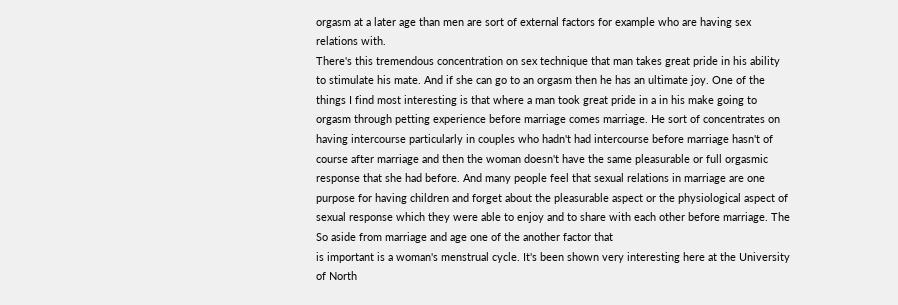orgasm at a later age than men are sort of external factors for example who are having sex relations with.
There's this tremendous concentration on sex technique that man takes great pride in his ability to stimulate his mate. And if she can go to an orgasm then he has an ultimate joy. One of the things I find most interesting is that where a man took great pride in a in his make going to orgasm through petting experience before marriage comes marriage. He sort of concentrates on having intercourse particularly in couples who hadn't had intercourse before marriage hasn't of course after marriage and then the woman doesn't have the same pleasurable or full orgasmic response that she had before. And many people feel that sexual relations in marriage are one purpose for having children and forget about the pleasurable aspect or the physiological aspect of sexual response which they were able to enjoy and to share with each other before marriage. The So aside from marriage and age one of the another factor that
is important is a woman's menstrual cycle. It's been shown very interesting here at the University of North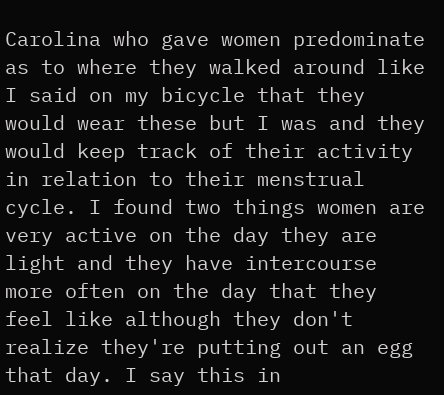Carolina who gave women predominate as to where they walked around like I said on my bicycle that they would wear these but I was and they would keep track of their activity in relation to their menstrual cycle. I found two things women are very active on the day they are light and they have intercourse more often on the day that they feel like although they don't realize they're putting out an egg that day. I say this in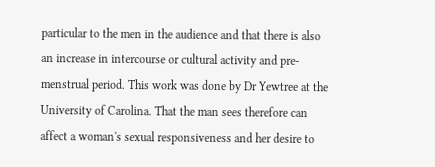particular to the men in the audience and that there is also an increase in intercourse or cultural activity and pre-menstrual period. This work was done by Dr Yewtree at the University of Carolina. That the man sees therefore can affect a woman's sexual responsiveness and her desire to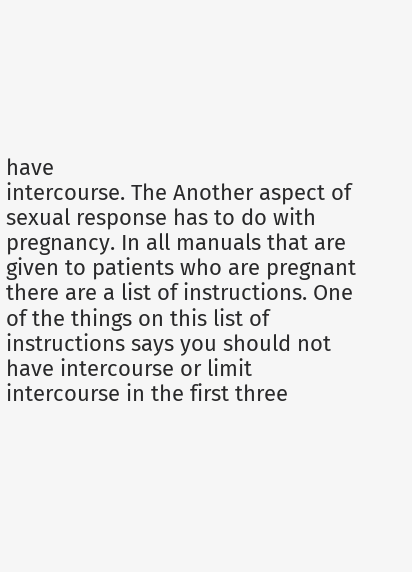have
intercourse. The Another aspect of sexual response has to do with pregnancy. In all manuals that are given to patients who are pregnant there are a list of instructions. One of the things on this list of instructions says you should not have intercourse or limit intercourse in the first three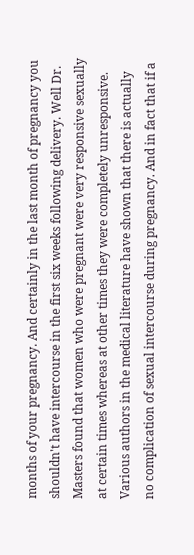months of your pregnancy. And certainly in the last month of pregnancy you shouldn't have intercourse in the first six weeks following delivery. Well Dr. Masters found that women who were pregnant were very responsive sexually at certain times whereas at other times they were completely unresponsive. Various authors in the medical literature have shown that there is actually no complication of sexual intercourse during pregnancy. And in fact that if a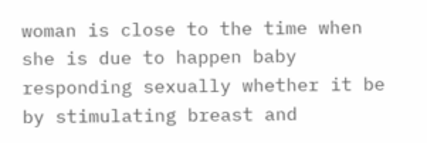woman is close to the time when she is due to happen baby responding sexually whether it be by stimulating breast and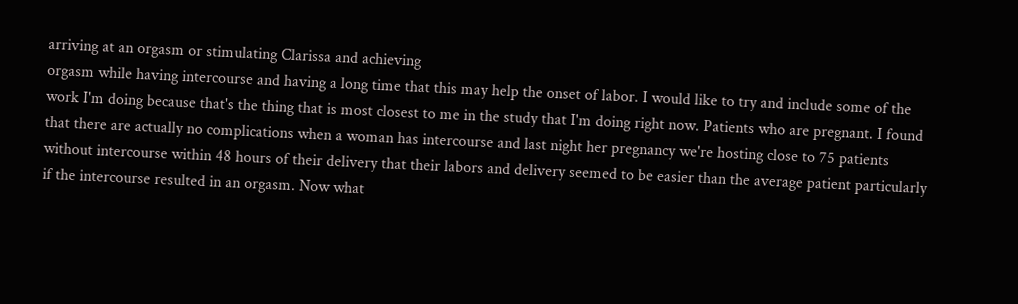arriving at an orgasm or stimulating Clarissa and achieving
orgasm while having intercourse and having a long time that this may help the onset of labor. I would like to try and include some of the work I'm doing because that's the thing that is most closest to me in the study that I'm doing right now. Patients who are pregnant. I found that there are actually no complications when a woman has intercourse and last night her pregnancy we're hosting close to 75 patients without intercourse within 48 hours of their delivery that their labors and delivery seemed to be easier than the average patient particularly if the intercourse resulted in an orgasm. Now what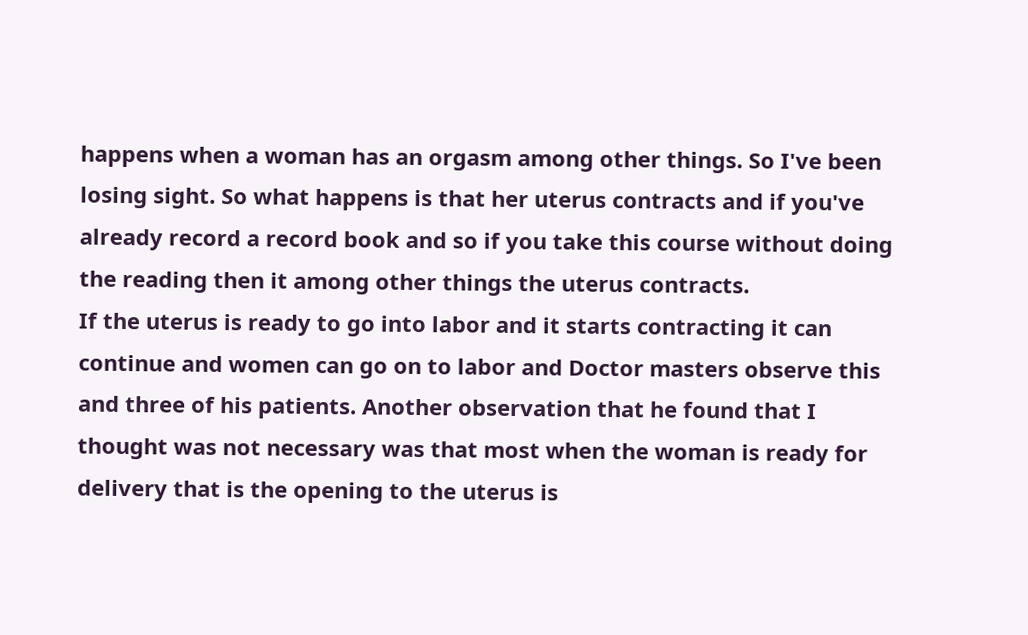happens when a woman has an orgasm among other things. So I've been losing sight. So what happens is that her uterus contracts and if you've already record a record book and so if you take this course without doing the reading then it among other things the uterus contracts.
If the uterus is ready to go into labor and it starts contracting it can continue and women can go on to labor and Doctor masters observe this and three of his patients. Another observation that he found that I thought was not necessary was that most when the woman is ready for delivery that is the opening to the uterus is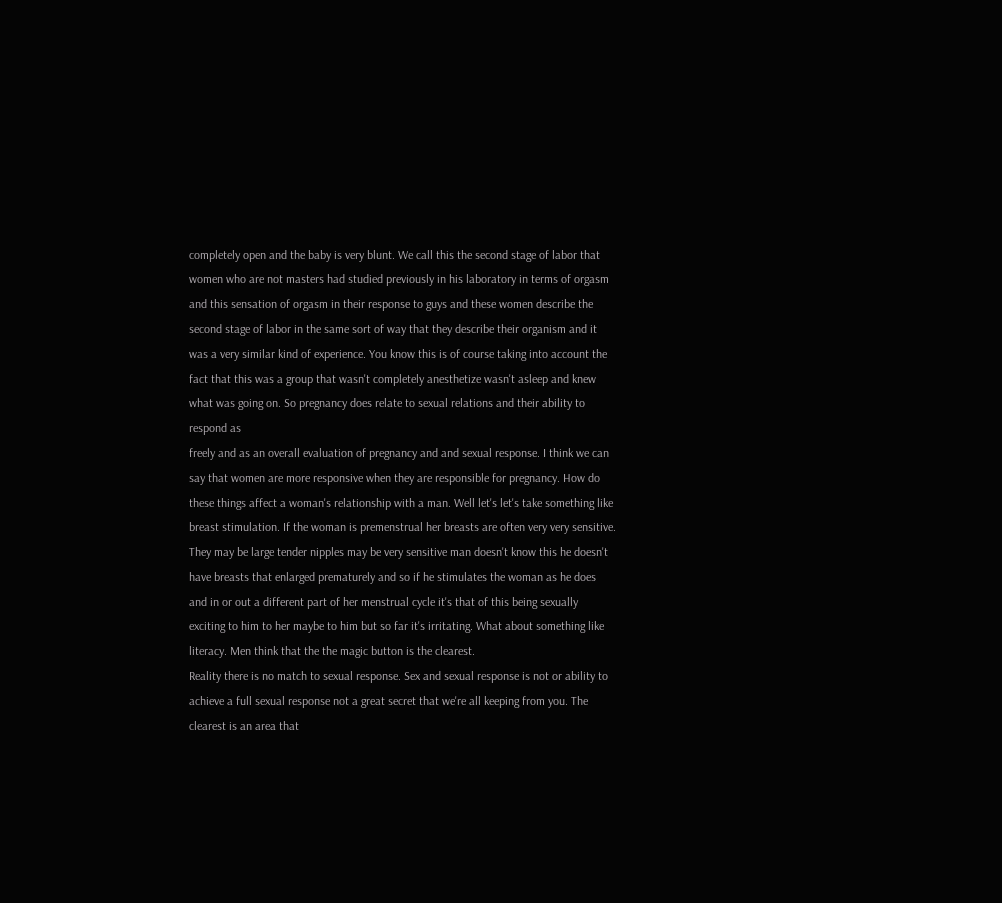completely open and the baby is very blunt. We call this the second stage of labor that women who are not masters had studied previously in his laboratory in terms of orgasm and this sensation of orgasm in their response to guys and these women describe the second stage of labor in the same sort of way that they describe their organism and it was a very similar kind of experience. You know this is of course taking into account the fact that this was a group that wasn't completely anesthetize wasn't asleep and knew what was going on. So pregnancy does relate to sexual relations and their ability to respond as
freely and as an overall evaluation of pregnancy and and sexual response. I think we can say that women are more responsive when they are responsible for pregnancy. How do these things affect a woman's relationship with a man. Well let's let's take something like breast stimulation. If the woman is premenstrual her breasts are often very very sensitive. They may be large tender nipples may be very sensitive man doesn't know this he doesn't have breasts that enlarged prematurely and so if he stimulates the woman as he does and in or out a different part of her menstrual cycle it's that of this being sexually exciting to him to her maybe to him but so far it's irritating. What about something like literacy. Men think that the the magic button is the clearest.
Reality there is no match to sexual response. Sex and sexual response is not or ability to achieve a full sexual response not a great secret that we're all keeping from you. The clearest is an area that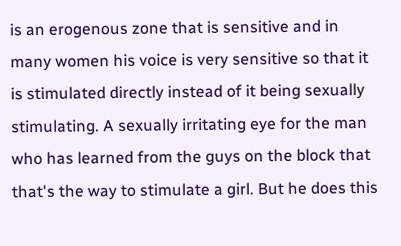is an erogenous zone that is sensitive and in many women his voice is very sensitive so that it is stimulated directly instead of it being sexually stimulating. A sexually irritating eye for the man who has learned from the guys on the block that that's the way to stimulate a girl. But he does this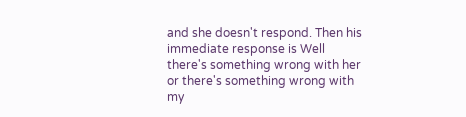and she doesn't respond. Then his immediate response is Well there's something wrong with her or there's something wrong with my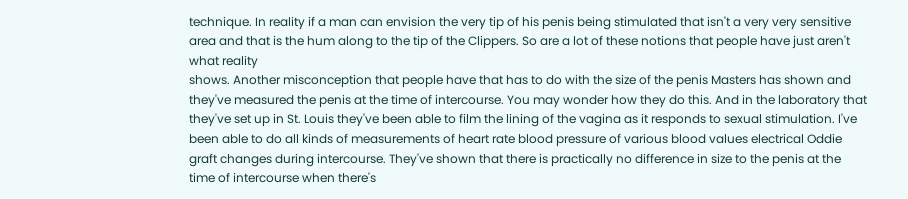technique. In reality if a man can envision the very tip of his penis being stimulated that isn't a very very sensitive area and that is the hum along to the tip of the Clippers. So are a lot of these notions that people have just aren't what reality
shows. Another misconception that people have that has to do with the size of the penis Masters has shown and they've measured the penis at the time of intercourse. You may wonder how they do this. And in the laboratory that they've set up in St. Louis they've been able to film the lining of the vagina as it responds to sexual stimulation. I've been able to do all kinds of measurements of heart rate blood pressure of various blood values electrical Oddie graft changes during intercourse. They've shown that there is practically no difference in size to the penis at the time of intercourse when there's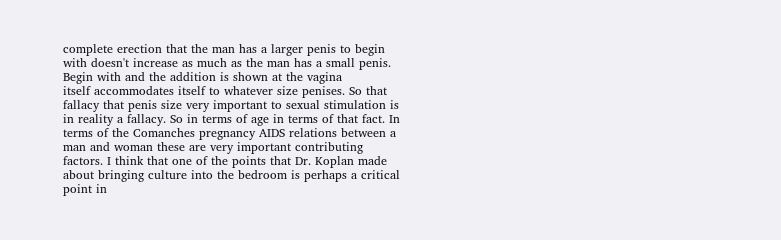complete erection that the man has a larger penis to begin with doesn't increase as much as the man has a small penis. Begin with and the addition is shown at the vagina
itself accommodates itself to whatever size penises. So that fallacy that penis size very important to sexual stimulation is in reality a fallacy. So in terms of age in terms of that fact. In terms of the Comanches pregnancy AIDS relations between a man and woman these are very important contributing factors. I think that one of the points that Dr. Koplan made about bringing culture into the bedroom is perhaps a critical point in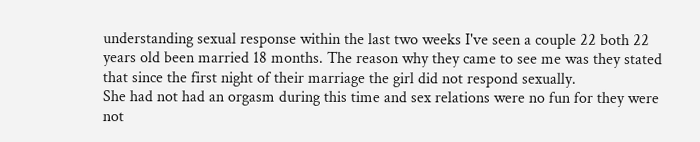understanding sexual response within the last two weeks I've seen a couple 22 both 22 years old been married 18 months. The reason why they came to see me was they stated that since the first night of their marriage the girl did not respond sexually.
She had not had an orgasm during this time and sex relations were no fun for they were not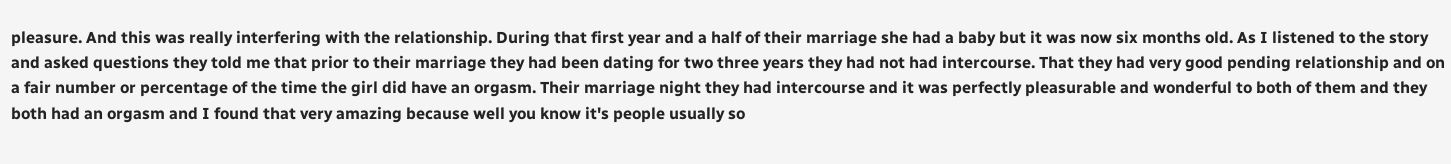pleasure. And this was really interfering with the relationship. During that first year and a half of their marriage she had a baby but it was now six months old. As I listened to the story and asked questions they told me that prior to their marriage they had been dating for two three years they had not had intercourse. That they had very good pending relationship and on a fair number or percentage of the time the girl did have an orgasm. Their marriage night they had intercourse and it was perfectly pleasurable and wonderful to both of them and they both had an orgasm and I found that very amazing because well you know it's people usually so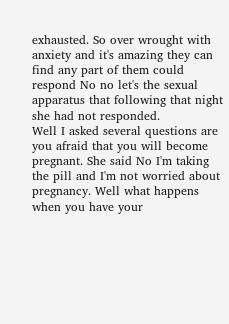exhausted. So over wrought with anxiety and it's amazing they can find any part of them could respond No no let's the sexual apparatus that following that night she had not responded.
Well I asked several questions are you afraid that you will become pregnant. She said No I'm taking the pill and I'm not worried about pregnancy. Well what happens when you have your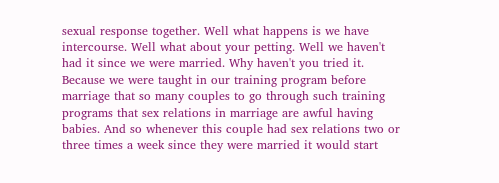sexual response together. Well what happens is we have intercourse. Well what about your petting. Well we haven't had it since we were married. Why haven't you tried it. Because we were taught in our training program before marriage that so many couples to go through such training programs that sex relations in marriage are awful having babies. And so whenever this couple had sex relations two or three times a week since they were married it would start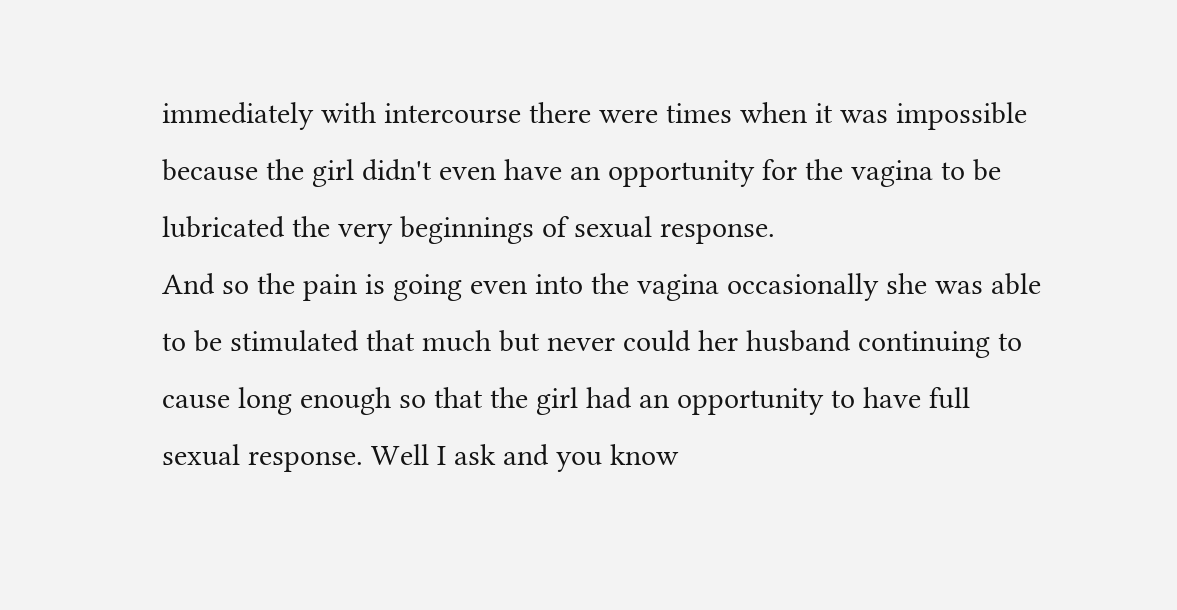immediately with intercourse there were times when it was impossible because the girl didn't even have an opportunity for the vagina to be lubricated the very beginnings of sexual response.
And so the pain is going even into the vagina occasionally she was able to be stimulated that much but never could her husband continuing to cause long enough so that the girl had an opportunity to have full sexual response. Well I ask and you know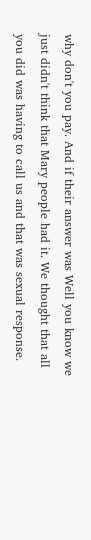why don't you pay. And if their answer was Well you know we just didn't think that Mary people had it. We thought that all you did was having to call us and that was sexual response.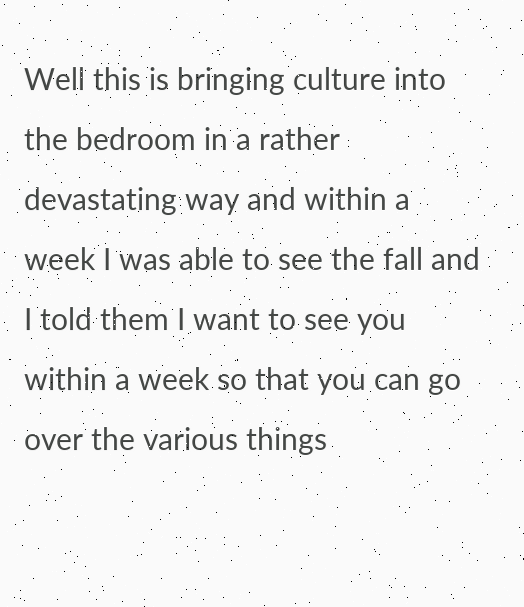Well this is bringing culture into the bedroom in a rather devastating way and within a week I was able to see the fall and I told them I want to see you within a week so that you can go over the various things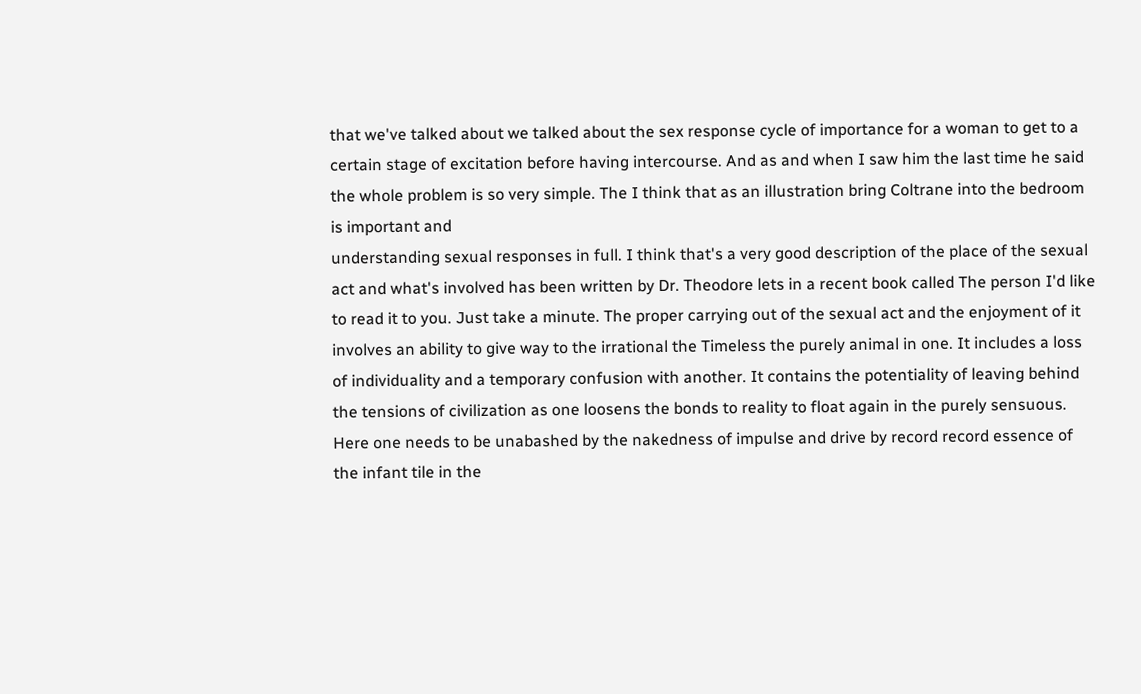that we've talked about we talked about the sex response cycle of importance for a woman to get to a certain stage of excitation before having intercourse. And as and when I saw him the last time he said the whole problem is so very simple. The I think that as an illustration bring Coltrane into the bedroom is important and
understanding sexual responses in full. I think that's a very good description of the place of the sexual act and what's involved has been written by Dr. Theodore lets in a recent book called The person I'd like to read it to you. Just take a minute. The proper carrying out of the sexual act and the enjoyment of it involves an ability to give way to the irrational the Timeless the purely animal in one. It includes a loss of individuality and a temporary confusion with another. It contains the potentiality of leaving behind the tensions of civilization as one loosens the bonds to reality to float again in the purely sensuous. Here one needs to be unabashed by the nakedness of impulse and drive by record record essence of the infant tile in the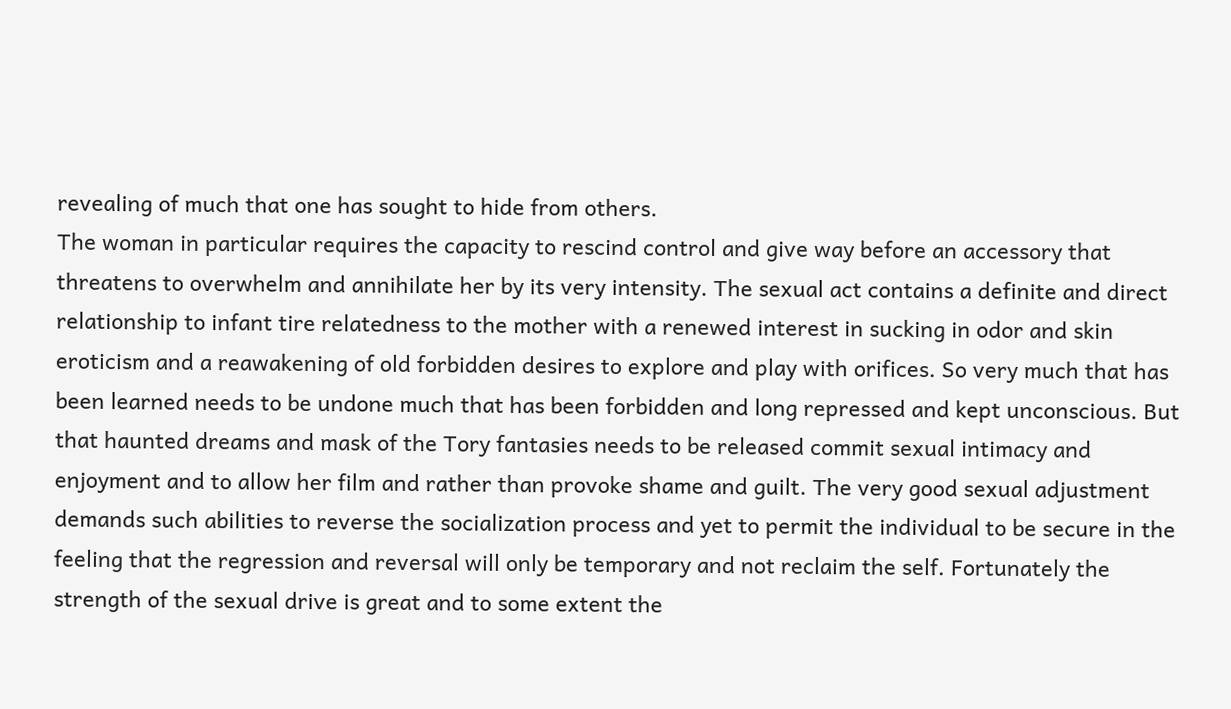revealing of much that one has sought to hide from others.
The woman in particular requires the capacity to rescind control and give way before an accessory that threatens to overwhelm and annihilate her by its very intensity. The sexual act contains a definite and direct relationship to infant tire relatedness to the mother with a renewed interest in sucking in odor and skin eroticism and a reawakening of old forbidden desires to explore and play with orifices. So very much that has been learned needs to be undone much that has been forbidden and long repressed and kept unconscious. But that haunted dreams and mask of the Tory fantasies needs to be released commit sexual intimacy and enjoyment and to allow her film and rather than provoke shame and guilt. The very good sexual adjustment demands such abilities to reverse the socialization process and yet to permit the individual to be secure in the feeling that the regression and reversal will only be temporary and not reclaim the self. Fortunately the strength of the sexual drive is great and to some extent the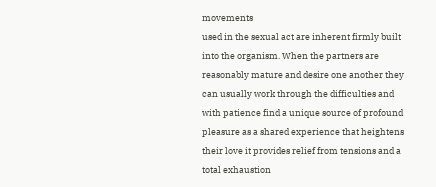movements
used in the sexual act are inherent firmly built into the organism. When the partners are reasonably mature and desire one another they can usually work through the difficulties and with patience find a unique source of profound pleasure as a shared experience that heightens their love it provides relief from tensions and a total exhaustion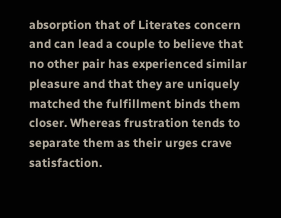absorption that of Literates concern and can lead a couple to believe that no other pair has experienced similar pleasure and that they are uniquely matched the fulfillment binds them closer. Whereas frustration tends to separate them as their urges crave satisfaction.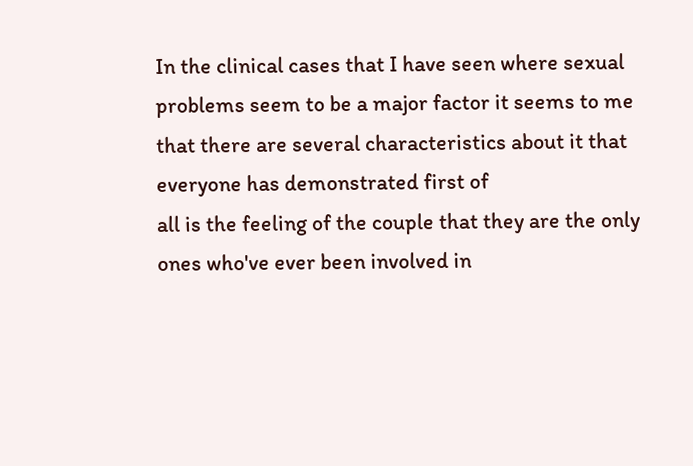In the clinical cases that I have seen where sexual problems seem to be a major factor it seems to me that there are several characteristics about it that everyone has demonstrated first of
all is the feeling of the couple that they are the only ones who've ever been involved in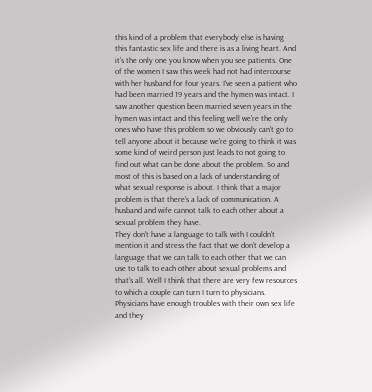this kind of a problem that everybody else is having this fantastic sex life and there is as a living heart. And it's the only one you know when you see patients. One of the women I saw this week had not had intercourse with her husband for four years. I've seen a patient who had been married 19 years and the hymen was intact. I saw another question been married seven years in the hymen was intact and this feeling well we're the only ones who have this problem so we obviously can't go to tell anyone about it because we're going to think it was some kind of weird person just leads to not going to find out what can be done about the problem. So and most of this is based on a lack of understanding of what sexual response is about. I think that a major problem is that there's a lack of communication. A husband and wife cannot talk to each other about a sexual problem they have.
They don't have a language to talk with I couldn't mention it and stress the fact that we don't develop a language that we can talk to each other that we can use to talk to each other about sexual problems and that's all. Well I think that there are very few resources to which a couple can turn I turn to physicians. Physicians have enough troubles with their own sex life and they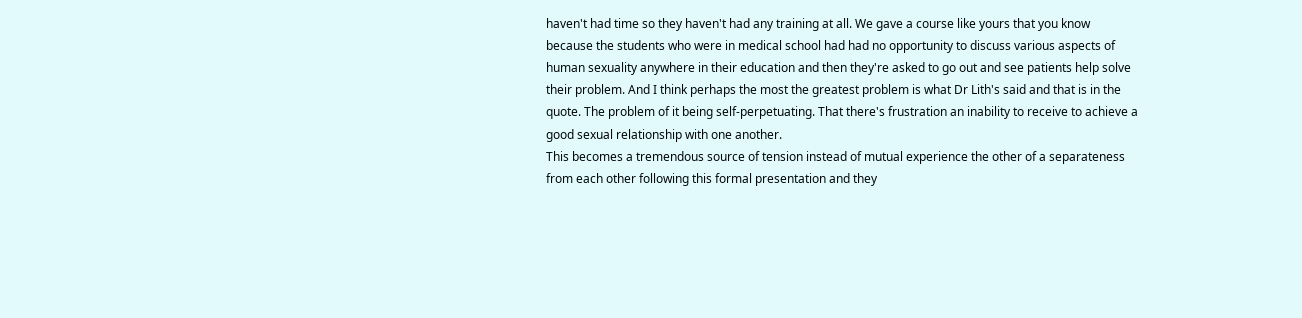haven't had time so they haven't had any training at all. We gave a course like yours that you know because the students who were in medical school had had no opportunity to discuss various aspects of human sexuality anywhere in their education and then they're asked to go out and see patients help solve their problem. And I think perhaps the most the greatest problem is what Dr Lith's said and that is in the quote. The problem of it being self-perpetuating. That there's frustration an inability to receive to achieve a good sexual relationship with one another.
This becomes a tremendous source of tension instead of mutual experience the other of a separateness from each other following this formal presentation and they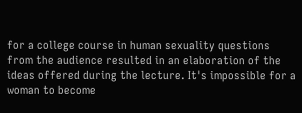for a college course in human sexuality questions from the audience resulted in an elaboration of the ideas offered during the lecture. It's impossible for a woman to become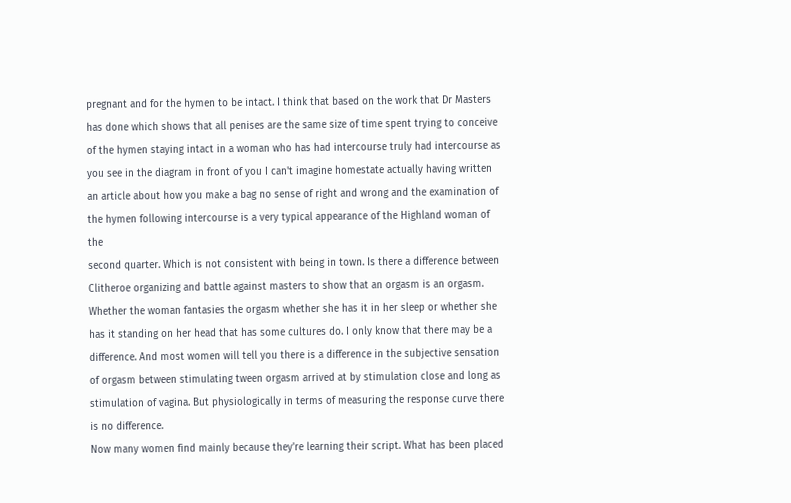pregnant and for the hymen to be intact. I think that based on the work that Dr Masters has done which shows that all penises are the same size of time spent trying to conceive of the hymen staying intact in a woman who has had intercourse truly had intercourse as you see in the diagram in front of you I can't imagine homestate actually having written an article about how you make a bag no sense of right and wrong and the examination of the hymen following intercourse is a very typical appearance of the Highland woman of the
second quarter. Which is not consistent with being in town. Is there a difference between Clitheroe organizing and battle against masters to show that an orgasm is an orgasm. Whether the woman fantasies the orgasm whether she has it in her sleep or whether she has it standing on her head that has some cultures do. I only know that there may be a difference. And most women will tell you there is a difference in the subjective sensation of orgasm between stimulating tween orgasm arrived at by stimulation close and long as stimulation of vagina. But physiologically in terms of measuring the response curve there is no difference.
Now many women find mainly because they're learning their script. What has been placed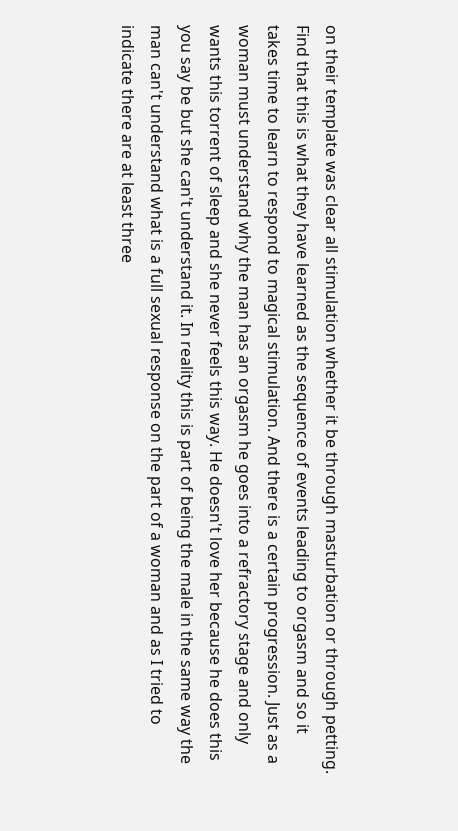on their template was clear all stimulation whether it be through masturbation or through petting. Find that this is what they have learned as the sequence of events leading to orgasm and so it takes time to learn to respond to magical stimulation. And there is a certain progression. Just as a woman must understand why the man has an orgasm he goes into a refractory stage and only wants this torrent of sleep and she never feels this way. He doesn't love her because he does this you say be but she can't understand it. In reality this is part of being the male in the same way the man can't understand what is a full sexual response on the part of a woman and as I tried to indicate there are at least three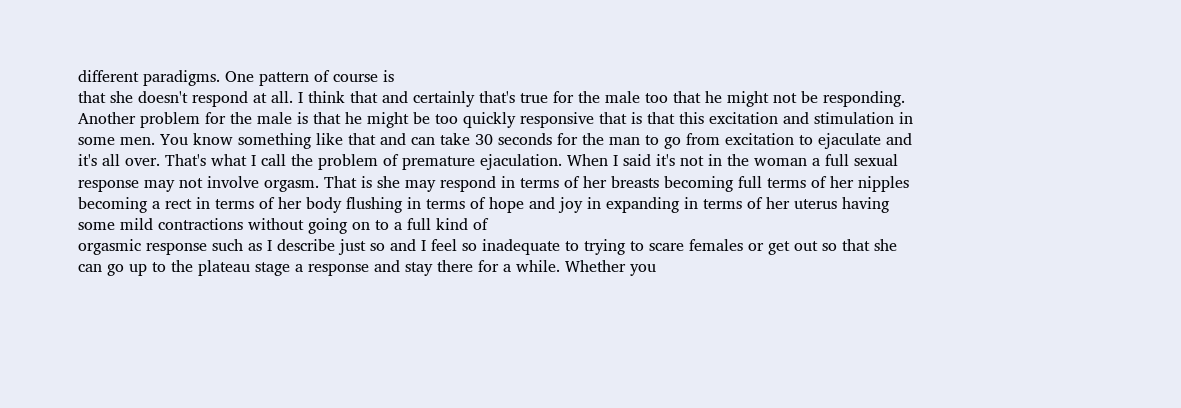different paradigms. One pattern of course is
that she doesn't respond at all. I think that and certainly that's true for the male too that he might not be responding. Another problem for the male is that he might be too quickly responsive that is that this excitation and stimulation in some men. You know something like that and can take 30 seconds for the man to go from excitation to ejaculate and it's all over. That's what I call the problem of premature ejaculation. When I said it's not in the woman a full sexual response may not involve orgasm. That is she may respond in terms of her breasts becoming full terms of her nipples becoming a rect in terms of her body flushing in terms of hope and joy in expanding in terms of her uterus having some mild contractions without going on to a full kind of
orgasmic response such as I describe just so and I feel so inadequate to trying to scare females or get out so that she can go up to the plateau stage a response and stay there for a while. Whether you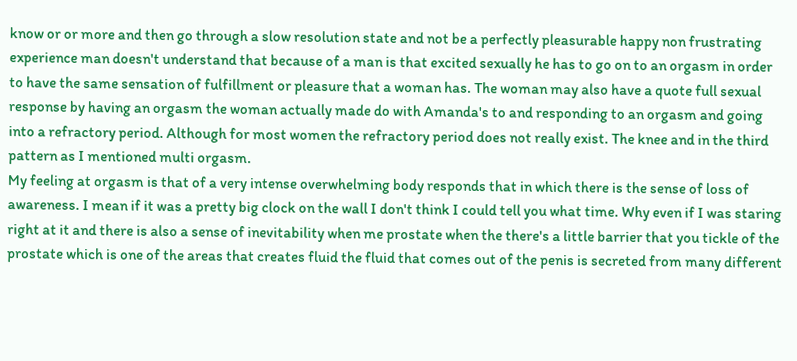know or or more and then go through a slow resolution state and not be a perfectly pleasurable happy non frustrating experience man doesn't understand that because of a man is that excited sexually he has to go on to an orgasm in order to have the same sensation of fulfillment or pleasure that a woman has. The woman may also have a quote full sexual response by having an orgasm the woman actually made do with Amanda's to and responding to an orgasm and going into a refractory period. Although for most women the refractory period does not really exist. The knee and in the third pattern as I mentioned multi orgasm.
My feeling at orgasm is that of a very intense overwhelming body responds that in which there is the sense of loss of awareness. I mean if it was a pretty big clock on the wall I don't think I could tell you what time. Why even if I was staring right at it and there is also a sense of inevitability when me prostate when the there's a little barrier that you tickle of the prostate which is one of the areas that creates fluid the fluid that comes out of the penis is secreted from many different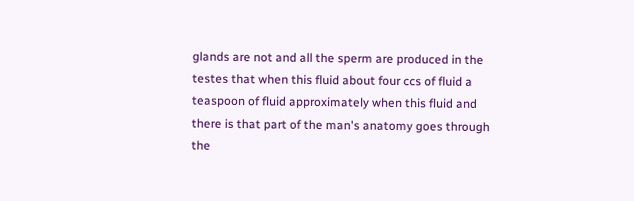glands are not and all the sperm are produced in the testes that when this fluid about four ccs of fluid a teaspoon of fluid approximately when this fluid and there is that part of the man's anatomy goes through
the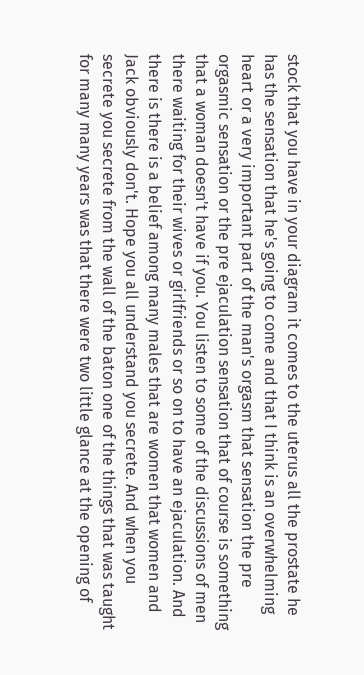stock that you have in your diagram it comes to the uterus all the prostate he has the sensation that he's going to come and that I think is an overwhelming heart or a very important part of the man's orgasm that sensation the pre orgasmic sensation or the pre ejaculation sensation that of course is something that a woman doesn't have if you. You listen to some of the discussions of men there waiting for their wives or girlfriends or so on to have an ejaculation. And there is there is a belief among many males that are women that women and Jack obviously don't. Hope you all understand you secrete. And when you secrete you secrete from the wall of the baton one of the things that was taught for many many years was that there were two little glance at the opening of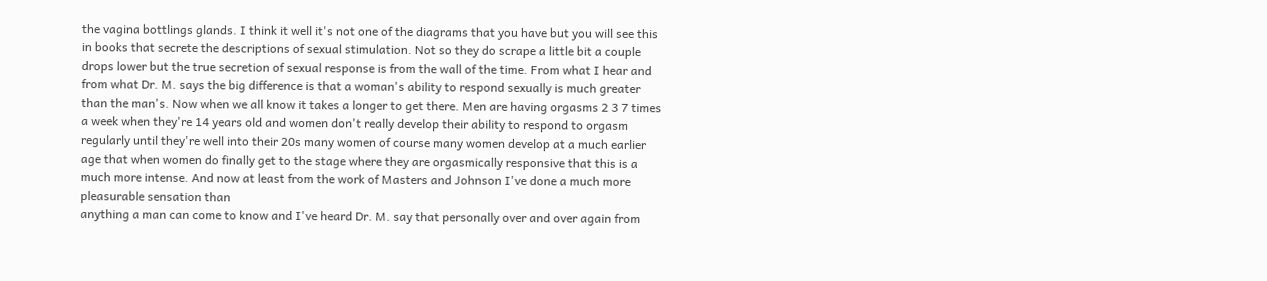the vagina bottlings glands. I think it well it's not one of the diagrams that you have but you will see this
in books that secrete the descriptions of sexual stimulation. Not so they do scrape a little bit a couple drops lower but the true secretion of sexual response is from the wall of the time. From what I hear and from what Dr. M. says the big difference is that a woman's ability to respond sexually is much greater than the man's. Now when we all know it takes a longer to get there. Men are having orgasms 2 3 7 times a week when they're 14 years old and women don't really develop their ability to respond to orgasm regularly until they're well into their 20s many women of course many women develop at a much earlier age that when women do finally get to the stage where they are orgasmically responsive that this is a much more intense. And now at least from the work of Masters and Johnson I've done a much more pleasurable sensation than
anything a man can come to know and I've heard Dr. M. say that personally over and over again from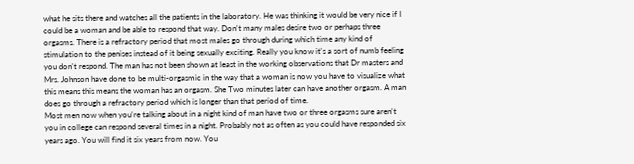what he sits there and watches all the patients in the laboratory. He was thinking it would be very nice if I could be a woman and be able to respond that way. Don't many males desire two or perhaps three orgasms. There is a refractory period that most males go through during which time any kind of stimulation to the penises instead of it being sexually exciting. Really you know it's a sort of numb feeling you don't respond. The man has not been shown at least in the working observations that Dr masters and Mrs. Johnson have done to be multi-orgasmic in the way that a woman is now you have to visualize what this means this means the woman has an orgasm. She Two minutes later can have another orgasm. A man does go through a refractory period which is longer than that period of time.
Most men now when you're talking about in a night kind of man have two or three orgasms sure aren't you in college can respond several times in a night. Probably not as often as you could have responded six years ago. You will find it six years from now. You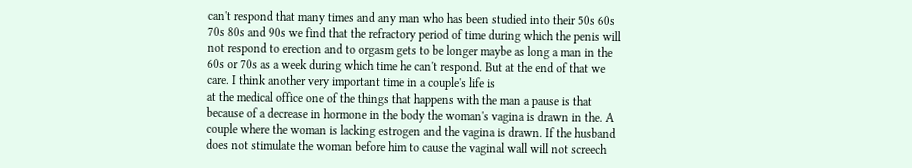can't respond that many times and any man who has been studied into their 50s 60s 70s 80s and 90s we find that the refractory period of time during which the penis will not respond to erection and to orgasm gets to be longer maybe as long a man in the 60s or 70s as a week during which time he can't respond. But at the end of that we care. I think another very important time in a couple's life is
at the medical office one of the things that happens with the man a pause is that because of a decrease in hormone in the body the woman's vagina is drawn in the. A couple where the woman is lacking estrogen and the vagina is drawn. If the husband does not stimulate the woman before him to cause the vaginal wall will not screech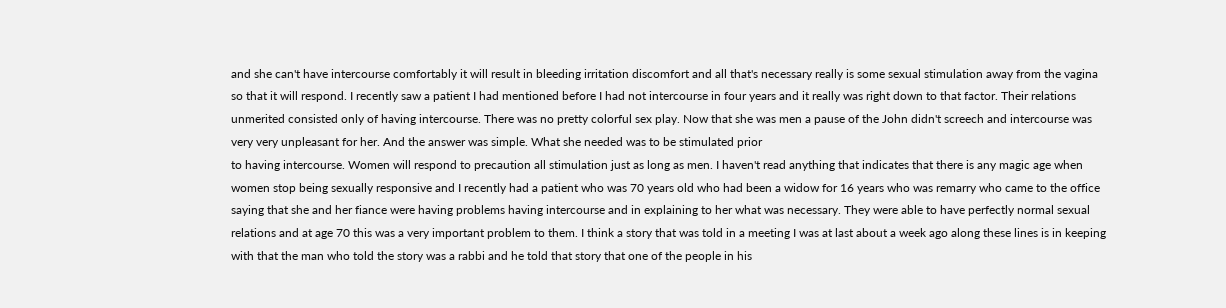and she can't have intercourse comfortably it will result in bleeding irritation discomfort and all that's necessary really is some sexual stimulation away from the vagina so that it will respond. I recently saw a patient I had mentioned before I had not intercourse in four years and it really was right down to that factor. Their relations unmerited consisted only of having intercourse. There was no pretty colorful sex play. Now that she was men a pause of the John didn't screech and intercourse was very very unpleasant for her. And the answer was simple. What she needed was to be stimulated prior
to having intercourse. Women will respond to precaution all stimulation just as long as men. I haven't read anything that indicates that there is any magic age when women stop being sexually responsive and I recently had a patient who was 70 years old who had been a widow for 16 years who was remarry who came to the office saying that she and her fiance were having problems having intercourse and in explaining to her what was necessary. They were able to have perfectly normal sexual relations and at age 70 this was a very important problem to them. I think a story that was told in a meeting I was at last about a week ago along these lines is in keeping with that the man who told the story was a rabbi and he told that story that one of the people in his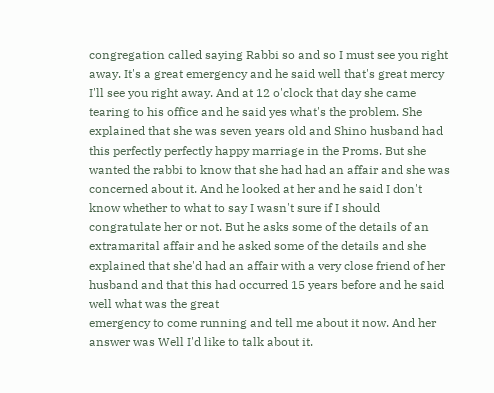congregation called saying Rabbi so and so I must see you right away. It's a great emergency and he said well that's great mercy I'll see you right away. And at 12 o'clock that day she came tearing to his office and he said yes what's the problem. She explained that she was seven years old and Shino husband had this perfectly perfectly happy marriage in the Proms. But she wanted the rabbi to know that she had had an affair and she was concerned about it. And he looked at her and he said I don't know whether to what to say I wasn't sure if I should congratulate her or not. But he asks some of the details of an extramarital affair and he asked some of the details and she explained that she'd had an affair with a very close friend of her husband and that this had occurred 15 years before and he said well what was the great
emergency to come running and tell me about it now. And her answer was Well I'd like to talk about it.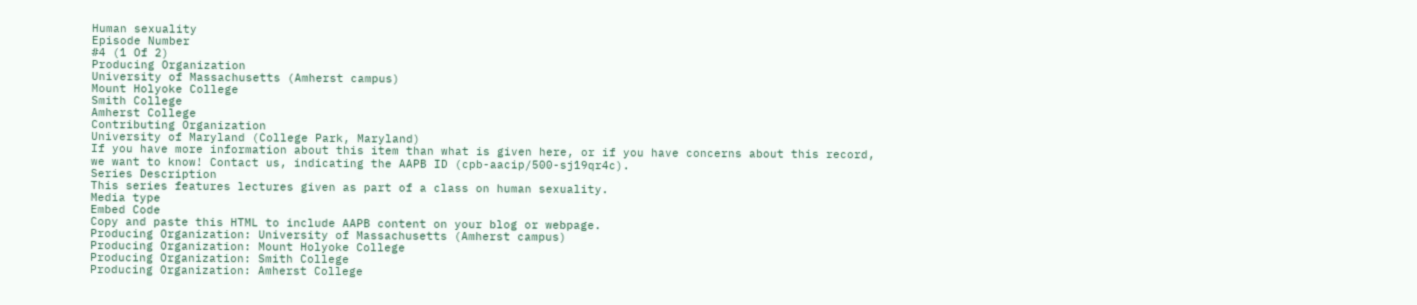Human sexuality
Episode Number
#4 (1 Of 2)
Producing Organization
University of Massachusetts (Amherst campus)
Mount Holyoke College
Smith College
Amherst College
Contributing Organization
University of Maryland (College Park, Maryland)
If you have more information about this item than what is given here, or if you have concerns about this record, we want to know! Contact us, indicating the AAPB ID (cpb-aacip/500-sj19qr4c).
Series Description
This series features lectures given as part of a class on human sexuality.
Media type
Embed Code
Copy and paste this HTML to include AAPB content on your blog or webpage.
Producing Organization: University of Massachusetts (Amherst campus)
Producing Organization: Mount Holyoke College
Producing Organization: Smith College
Producing Organization: Amherst College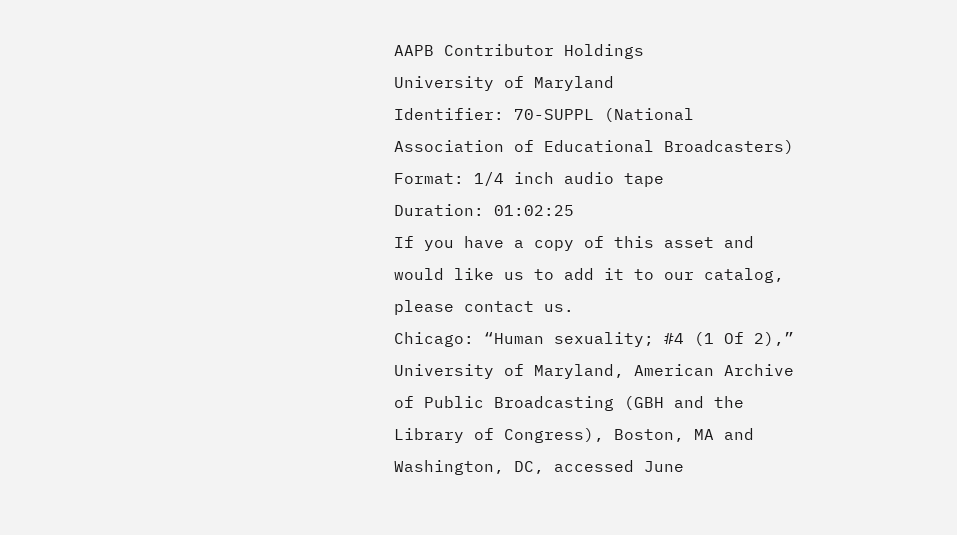AAPB Contributor Holdings
University of Maryland
Identifier: 70-SUPPL (National Association of Educational Broadcasters)
Format: 1/4 inch audio tape
Duration: 01:02:25
If you have a copy of this asset and would like us to add it to our catalog, please contact us.
Chicago: “Human sexuality; #4 (1 Of 2),” University of Maryland, American Archive of Public Broadcasting (GBH and the Library of Congress), Boston, MA and Washington, DC, accessed June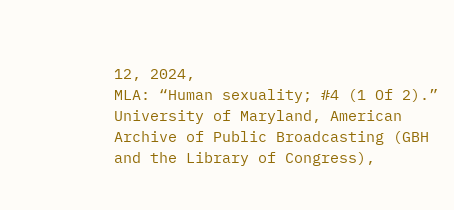12, 2024,
MLA: “Human sexuality; #4 (1 Of 2).” University of Maryland, American Archive of Public Broadcasting (GBH and the Library of Congress),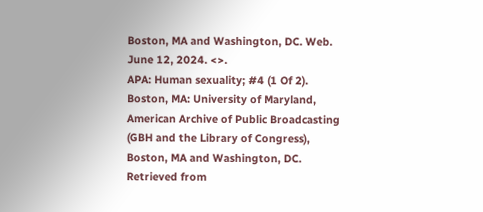Boston, MA and Washington, DC. Web. June 12, 2024. <>.
APA: Human sexuality; #4 (1 Of 2). Boston, MA: University of Maryland, American Archive of Public Broadcasting (GBH and the Library of Congress), Boston, MA and Washington, DC. Retrieved from